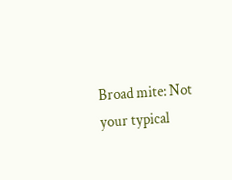Broad mite: Not your typical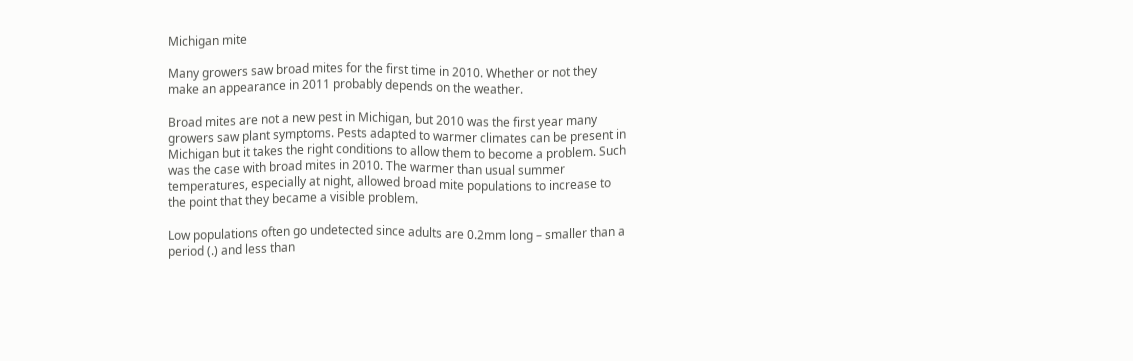Michigan mite

Many growers saw broad mites for the first time in 2010. Whether or not they make an appearance in 2011 probably depends on the weather.

Broad mites are not a new pest in Michigan, but 2010 was the first year many growers saw plant symptoms. Pests adapted to warmer climates can be present in Michigan but it takes the right conditions to allow them to become a problem. Such was the case with broad mites in 2010. The warmer than usual summer temperatures, especially at night, allowed broad mite populations to increase to the point that they became a visible problem.

Low populations often go undetected since adults are 0.2mm long – smaller than a period (.) and less than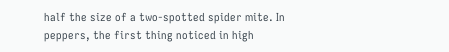half the size of a two-spotted spider mite. In peppers, the first thing noticed in high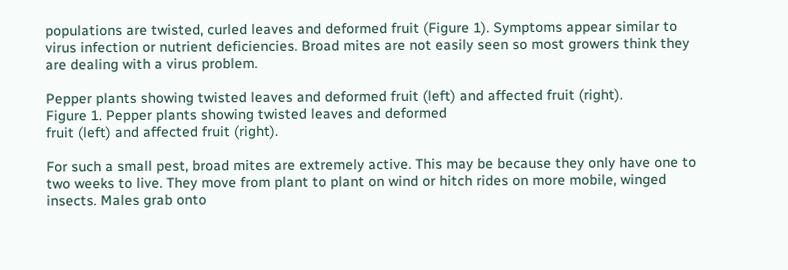populations are twisted, curled leaves and deformed fruit (Figure 1). Symptoms appear similar to virus infection or nutrient deficiencies. Broad mites are not easily seen so most growers think they are dealing with a virus problem.

Pepper plants showing twisted leaves and deformed fruit (left) and affected fruit (right).
Figure 1. Pepper plants showing twisted leaves and deformed
fruit (left) and affected fruit (right).

For such a small pest, broad mites are extremely active. This may be because they only have one to two weeks to live. They move from plant to plant on wind or hitch rides on more mobile, winged insects. Males grab onto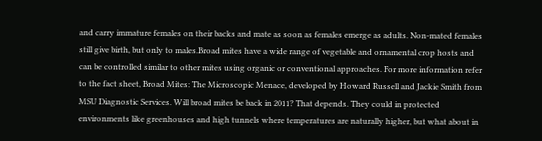and carry immature females on their backs and mate as soon as females emerge as adults. Non-mated females still give birth, but only to males.Broad mites have a wide range of vegetable and ornamental crop hosts and can be controlled similar to other mites using organic or conventional approaches. For more information refer to the fact sheet, Broad Mites: The Microscopic Menace, developed by Howard Russell and Jackie Smith from  MSU Diagnostic Services. Will broad mites be back in 2011? That depends. They could in protected environments like greenhouses and high tunnels where temperatures are naturally higher, but what about in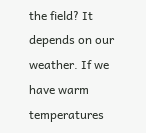the field? It depends on our weather. If we have warm temperatures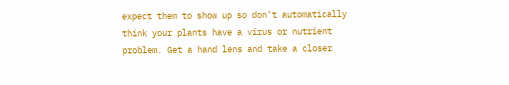expect them to show up so don’t automatically think your plants have a virus or nutrient problem. Get a hand lens and take a closer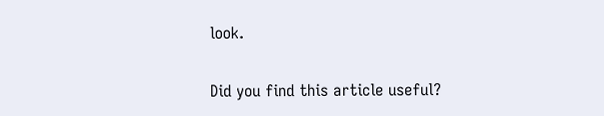look.

Did you find this article useful?